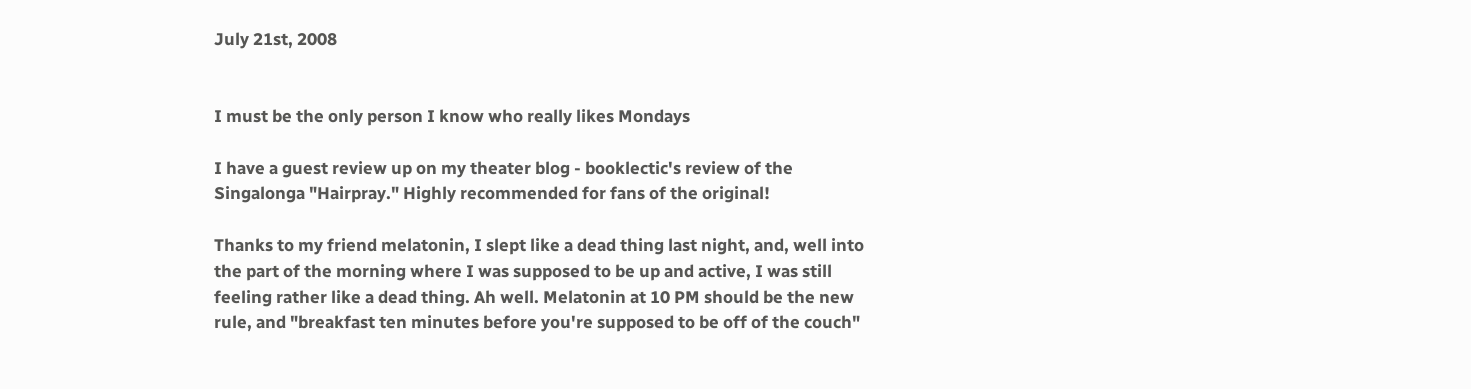July 21st, 2008


I must be the only person I know who really likes Mondays

I have a guest review up on my theater blog - booklectic's review of the Singalonga "Hairpray." Highly recommended for fans of the original!

Thanks to my friend melatonin, I slept like a dead thing last night, and, well into the part of the morning where I was supposed to be up and active, I was still feeling rather like a dead thing. Ah well. Melatonin at 10 PM should be the new rule, and "breakfast ten minutes before you're supposed to be off of the couch"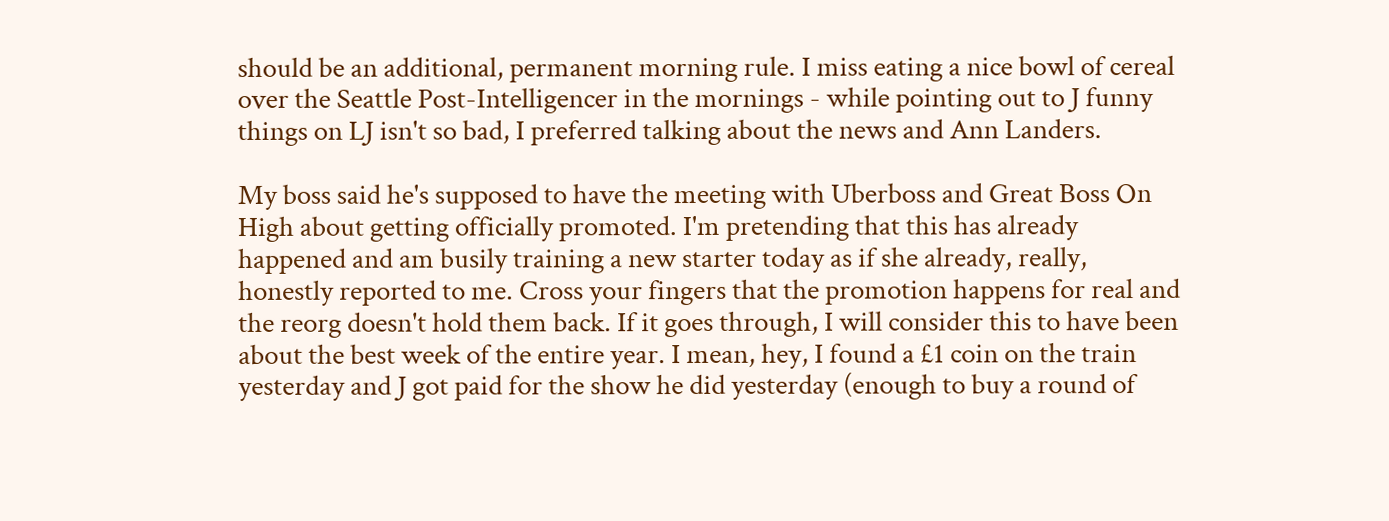should be an additional, permanent morning rule. I miss eating a nice bowl of cereal over the Seattle Post-Intelligencer in the mornings - while pointing out to J funny things on LJ isn't so bad, I preferred talking about the news and Ann Landers.

My boss said he's supposed to have the meeting with Uberboss and Great Boss On High about getting officially promoted. I'm pretending that this has already happened and am busily training a new starter today as if she already, really, honestly reported to me. Cross your fingers that the promotion happens for real and the reorg doesn't hold them back. If it goes through, I will consider this to have been about the best week of the entire year. I mean, hey, I found a £1 coin on the train yesterday and J got paid for the show he did yesterday (enough to buy a round of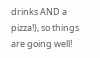drinks AND a pizza!), so things are going well!